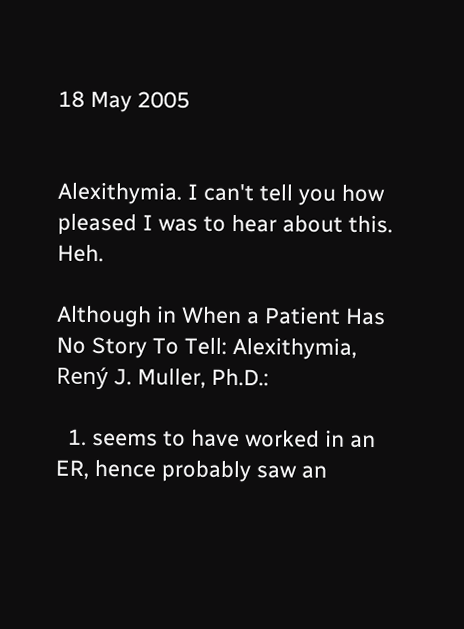18 May 2005


Alexithymia. I can't tell you how pleased I was to hear about this. Heh.

Although in When a Patient Has No Story To Tell: Alexithymia, Rený J. Muller, Ph.D.:

  1. seems to have worked in an ER, hence probably saw an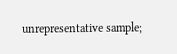unrepresentative sample;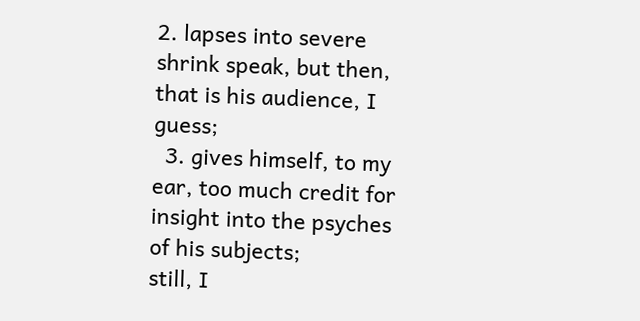2. lapses into severe shrink speak, but then, that is his audience, I guess;
  3. gives himself, to my ear, too much credit for insight into the psyches of his subjects;
still, I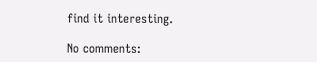find it interesting.

No comments: